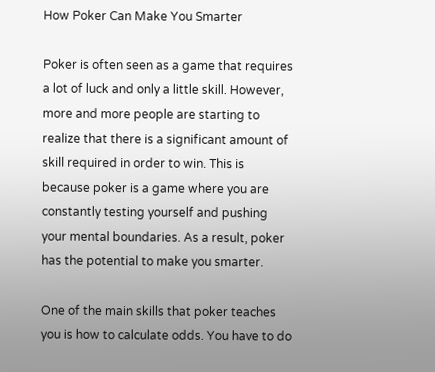How Poker Can Make You Smarter

Poker is often seen as a game that requires a lot of luck and only a little skill. However, more and more people are starting to realize that there is a significant amount of skill required in order to win. This is because poker is a game where you are constantly testing yourself and pushing your mental boundaries. As a result, poker has the potential to make you smarter.

One of the main skills that poker teaches you is how to calculate odds. You have to do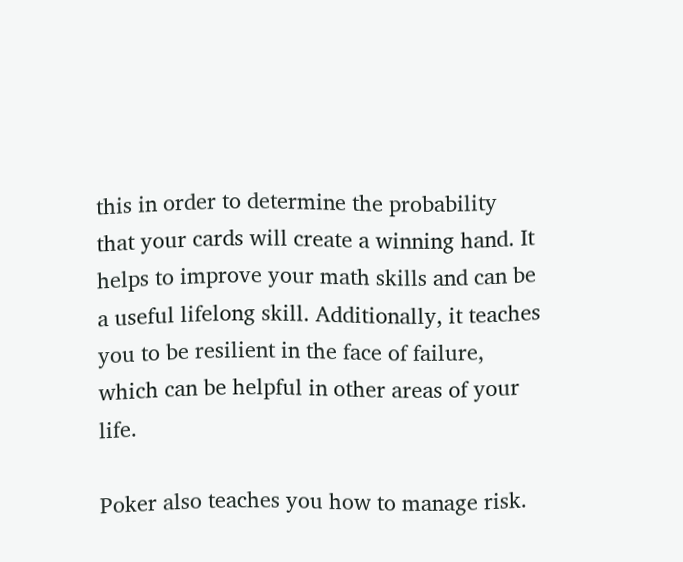this in order to determine the probability that your cards will create a winning hand. It helps to improve your math skills and can be a useful lifelong skill. Additionally, it teaches you to be resilient in the face of failure, which can be helpful in other areas of your life.

Poker also teaches you how to manage risk.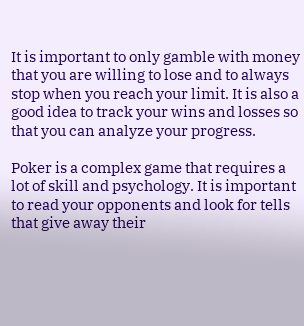It is important to only gamble with money that you are willing to lose and to always stop when you reach your limit. It is also a good idea to track your wins and losses so that you can analyze your progress.

Poker is a complex game that requires a lot of skill and psychology. It is important to read your opponents and look for tells that give away their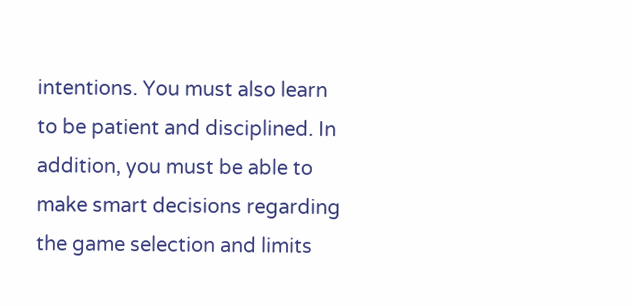intentions. You must also learn to be patient and disciplined. In addition, you must be able to make smart decisions regarding the game selection and limits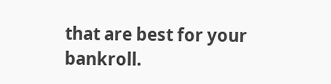that are best for your bankroll.